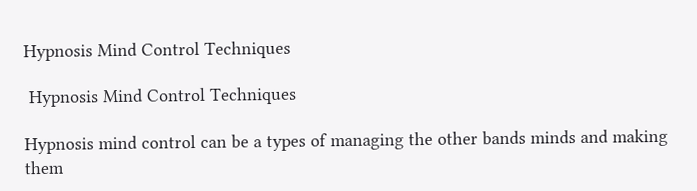Hypnosis Mind Control Techniques

 Hypnosis Mind Control Techniques

Hypnosis mind control can be a types of managing the other bands minds and making them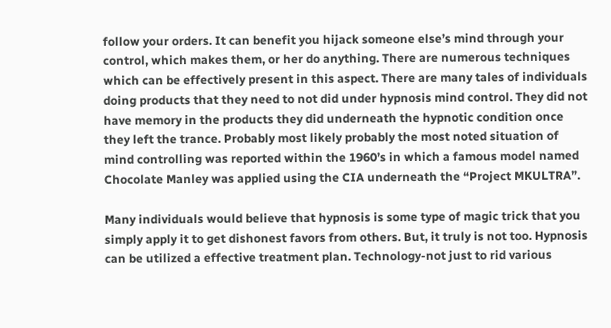follow your orders. It can benefit you hijack someone else’s mind through your control, which makes them, or her do anything. There are numerous techniques which can be effectively present in this aspect. There are many tales of individuals doing products that they need to not did under hypnosis mind control. They did not have memory in the products they did underneath the hypnotic condition once they left the trance. Probably most likely probably the most noted situation of mind controlling was reported within the 1960’s in which a famous model named Chocolate Manley was applied using the CIA underneath the “Project MKULTRA”.

Many individuals would believe that hypnosis is some type of magic trick that you simply apply it to get dishonest favors from others. But, it truly is not too. Hypnosis can be utilized a effective treatment plan. Technology-not just to rid various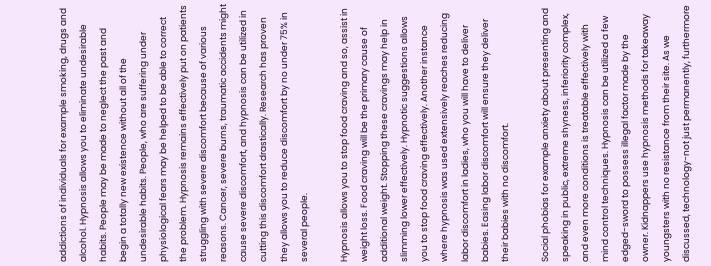addictions of individuals for example smoking, drugs and alcohol. Hypnosis allows you to eliminate undesirable habits. People may be made to neglect the past and begin a totally new existence without all of the undesirable habits. People, who are suffering under physiological fears may be helped to be able to correct the problem. Hypnosis remains effectively put on patients struggling with severe discomfort because of various reasons. Cancer, severe burns, traumatic accidents might cause severe discomfort, and hypnosis can be utilized in cutting this discomfort drastically. Research has proven they allows you to reduce discomfort by no under 75% in several people.

Hypnosis allows you to stop food craving and so, assist in weight loss. Food craving will be the primary cause of additional weight. Stopping these cravings may help in slimming lower effectively. Hypnotic suggestions allows you to stop food craving effectively. Another instance where hypnosis was used extensively reaches reducing labor discomfort in ladies, who you will have to deliver babies. Easing labor discomfort will ensure they deliver their babies with no discomfort.

Social phobias for example anxiety about presenting and speaking in public, extreme shyness, inferiority complex, and even more conditions is treatable effectively with mind control techniques. Hypnosis can be utilized a few edged-sword to possess illegal factor made by the owner. Kidnappers use hypnosis methods for takeaway youngsters with no resistance from their site. As we discussed, technology-not just permanently, furthermore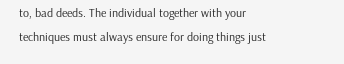to, bad deeds. The individual together with your techniques must always ensure for doing things just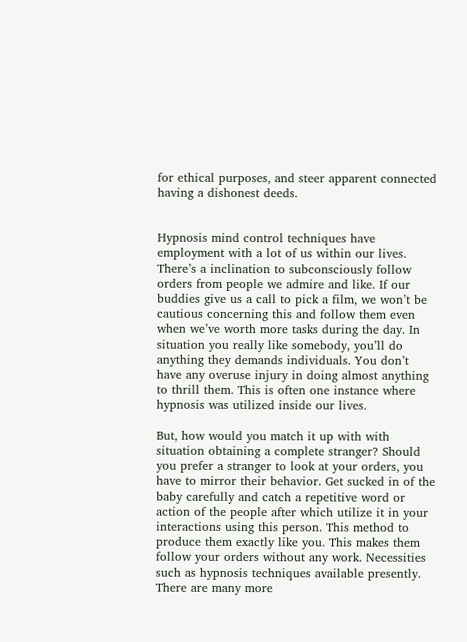for ethical purposes, and steer apparent connected having a dishonest deeds.


Hypnosis mind control techniques have employment with a lot of us within our lives. There’s a inclination to subconsciously follow orders from people we admire and like. If our buddies give us a call to pick a film, we won’t be cautious concerning this and follow them even when we’ve worth more tasks during the day. In situation you really like somebody, you’ll do anything they demands individuals. You don’t have any overuse injury in doing almost anything to thrill them. This is often one instance where hypnosis was utilized inside our lives.

But, how would you match it up with with situation obtaining a complete stranger? Should you prefer a stranger to look at your orders, you have to mirror their behavior. Get sucked in of the baby carefully and catch a repetitive word or action of the people after which utilize it in your interactions using this person. This method to produce them exactly like you. This makes them follow your orders without any work. Necessities such as hypnosis techniques available presently. There are many more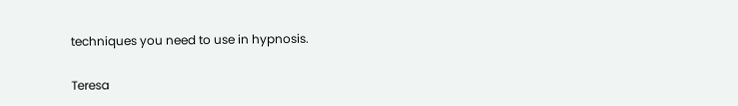techniques you need to use in hypnosis.

Teresa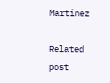Martinez

Related post